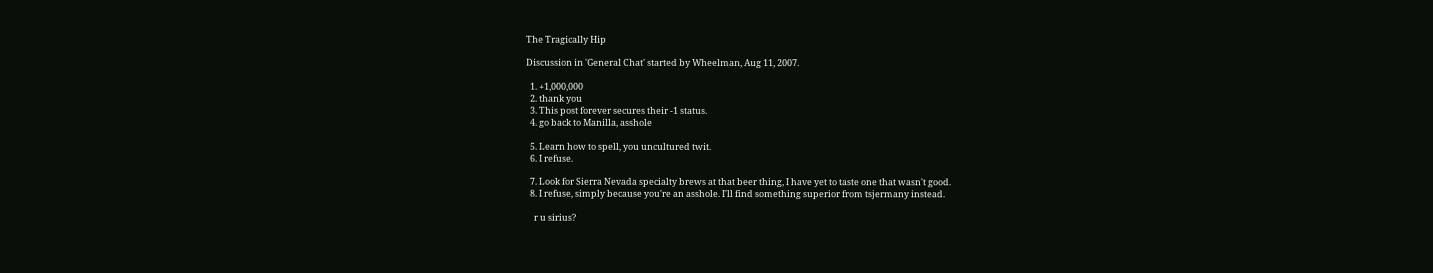The Tragically Hip

Discussion in 'General Chat' started by Wheelman, Aug 11, 2007.

  1. +1,000,000
  2. thank you
  3. This post forever secures their -1 status.
  4. go back to Manilla, asshole

  5. Learn how to spell, you uncultured twit.
  6. I refuse.

  7. Look for Sierra Nevada specialty brews at that beer thing, I have yet to taste one that wasn't good.
  8. I refuse, simply because you're an asshole. I'll find something superior from tsjermany instead.

    r u sirius?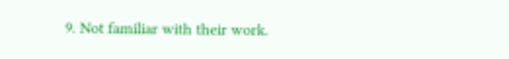9. Not familiar with their work.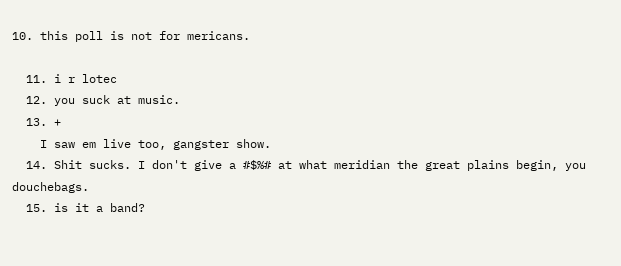10. this poll is not for mericans.

  11. i r lotec
  12. you suck at music.
  13. +
    I saw em live too, gangster show.
  14. Shit sucks. I don't give a #$%# at what meridian the great plains begin, you douchebags.
  15. is it a band?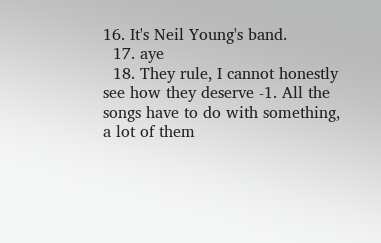16. It's Neil Young's band.
  17. aye
  18. They rule, I cannot honestly see how they deserve -1. All the songs have to do with something, a lot of them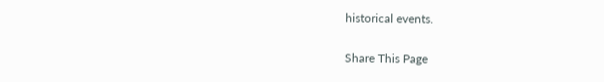historical events.

Share This Page